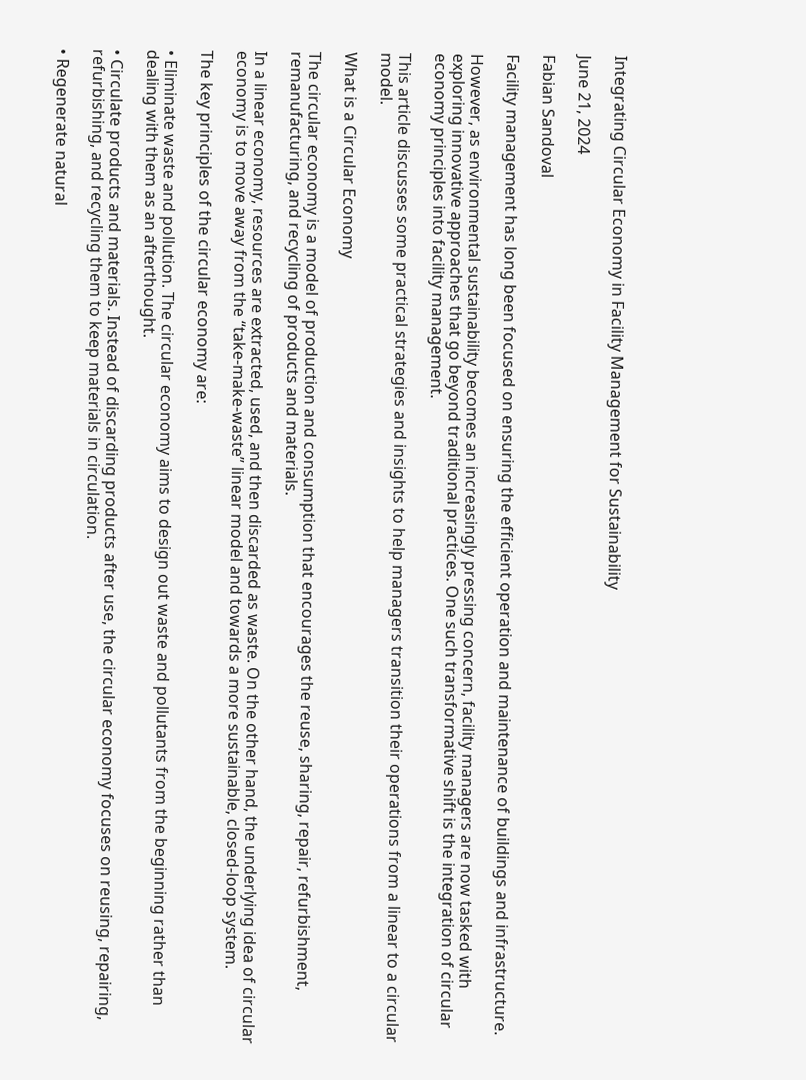Integrating Circular Economy in Facility Management for Sustainability

June 21, 2024

Fabian Sandoval

Facility management has long been focused on ensuring the efficient operation and maintenance of buildings and infrastructure.

However, as environmental sustainability becomes an increasingly pressing concern, facility managers are now tasked with exploring innovative approaches that go beyond traditional practices. One such transformative shift is the integration of circular economy principles into facility management.

This article discusses some practical strategies and insights to help managers transition their operations from a linear to a circular model.

What is a Circular Economy

The circular economy is a model of production and consumption that encourages the reuse, sharing, repair, refurbishment, remanufacturing, and recycling of products and materials.

In a linear economy, resources are extracted, used, and then discarded as waste. On the other hand, the underlying idea of circular economy is to move away from the “take-make-waste” linear model and towards a more sustainable, closed-loop system.

The key principles of the circular economy are:

• Eliminate waste and pollution. The circular economy aims to design out waste and pollutants from the beginning rather than dealing with them as an afterthought.

• Circulate products and materials. Instead of discarding products after use, the circular economy focuses on reusing, repairing, refurbishing, and recycling them to keep materials in circulation.

• Regenerate natural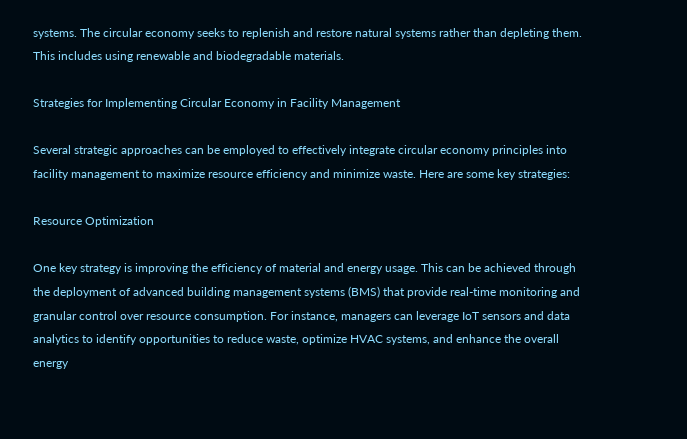systems. The circular economy seeks to replenish and restore natural systems rather than depleting them. This includes using renewable and biodegradable materials.

Strategies for Implementing Circular Economy in Facility Management

Several strategic approaches can be employed to effectively integrate circular economy principles into facility management to maximize resource efficiency and minimize waste. Here are some key strategies:

Resource Optimization

One key strategy is improving the efficiency of material and energy usage. This can be achieved through the deployment of advanced building management systems (BMS) that provide real-time monitoring and granular control over resource consumption. For instance, managers can leverage IoT sensors and data analytics to identify opportunities to reduce waste, optimize HVAC systems, and enhance the overall energy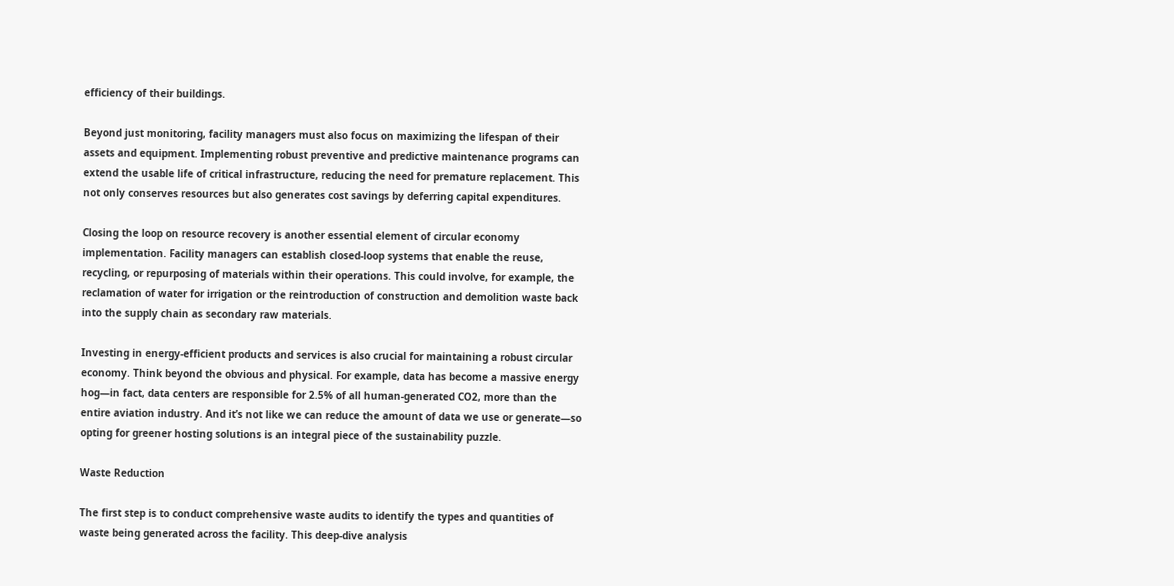efficiency of their buildings.

Beyond just monitoring, facility managers must also focus on maximizing the lifespan of their assets and equipment. Implementing robust preventive and predictive maintenance programs can extend the usable life of critical infrastructure, reducing the need for premature replacement. This not only conserves resources but also generates cost savings by deferring capital expenditures.

Closing the loop on resource recovery is another essential element of circular economy implementation. Facility managers can establish closed-loop systems that enable the reuse, recycling, or repurposing of materials within their operations. This could involve, for example, the reclamation of water for irrigation or the reintroduction of construction and demolition waste back into the supply chain as secondary raw materials.

Investing in energy-efficient products and services is also crucial for maintaining a robust circular economy. Think beyond the obvious and physical. For example, data has become a massive energy hog—in fact, data centers are responsible for 2.5% of all human-generated CO2, more than the entire aviation industry. And it’s not like we can reduce the amount of data we use or generate—so opting for greener hosting solutions is an integral piece of the sustainability puzzle.

Waste Reduction

The first step is to conduct comprehensive waste audits to identify the types and quantities of waste being generated across the facility. This deep-dive analysis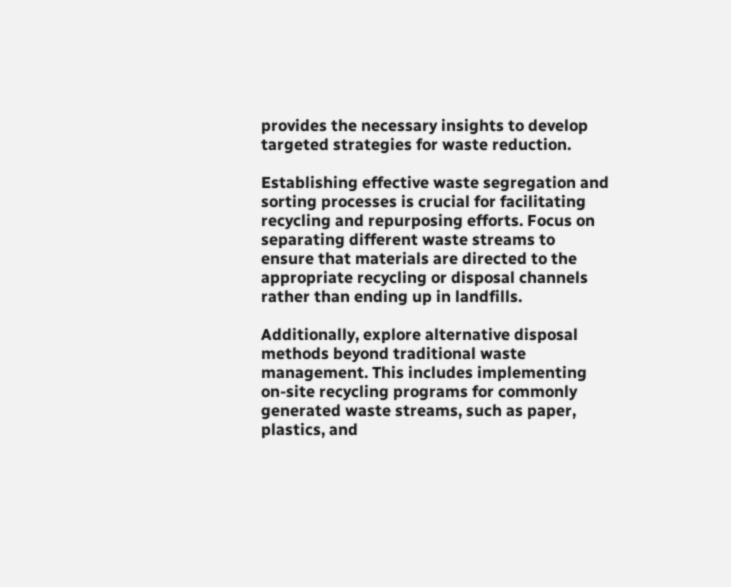provides the necessary insights to develop targeted strategies for waste reduction.

Establishing effective waste segregation and sorting processes is crucial for facilitating recycling and repurposing efforts. Focus on separating different waste streams to ensure that materials are directed to the appropriate recycling or disposal channels rather than ending up in landfills.

Additionally, explore alternative disposal methods beyond traditional waste management. This includes implementing on-site recycling programs for commonly generated waste streams, such as paper, plastics, and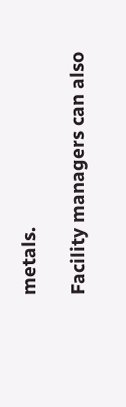metals.

Facility managers can also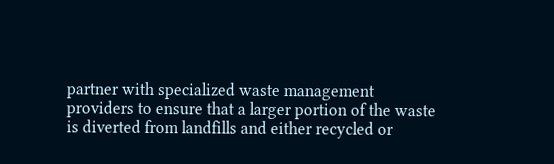partner with specialized waste management providers to ensure that a larger portion of the waste is diverted from landfills and either recycled or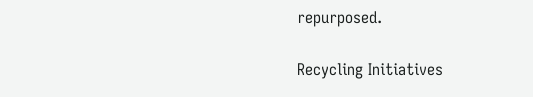repurposed.

Recycling Initiatives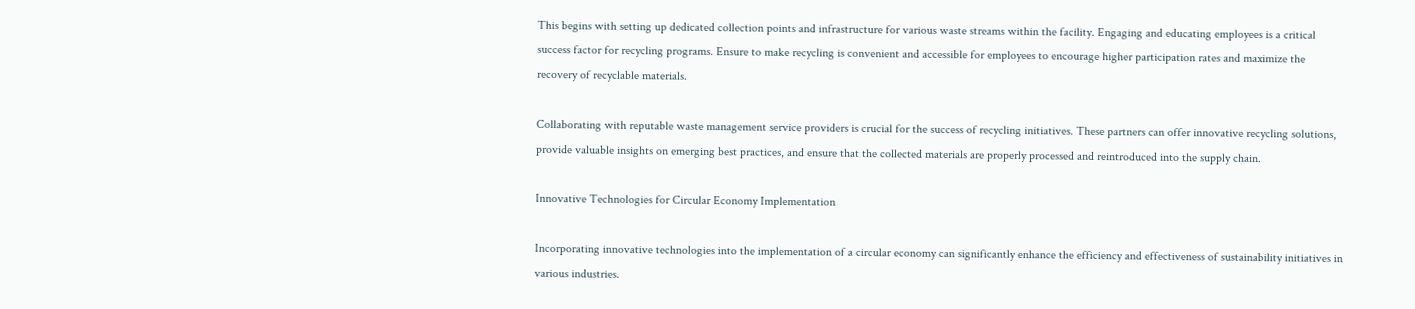This begins with setting up dedicated collection points and infrastructure for various waste streams within the facility. Engaging and educating employees is a critical success factor for recycling programs. Ensure to make recycling is convenient and accessible for employees to encourage higher participation rates and maximize the recovery of recyclable materials.

Collaborating with reputable waste management service providers is crucial for the success of recycling initiatives. These partners can offer innovative recycling solutions, provide valuable insights on emerging best practices, and ensure that the collected materials are properly processed and reintroduced into the supply chain.

Innovative Technologies for Circular Economy Implementation

Incorporating innovative technologies into the implementation of a circular economy can significantly enhance the efficiency and effectiveness of sustainability initiatives in various industries.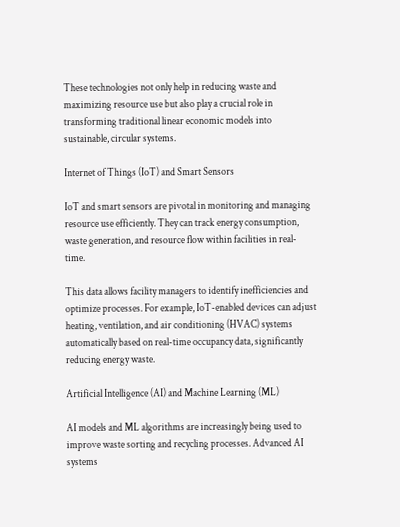These technologies not only help in reducing waste and maximizing resource use but also play a crucial role in transforming traditional linear economic models into sustainable, circular systems.

Internet of Things (IoT) and Smart Sensors

IoT and smart sensors are pivotal in monitoring and managing resource use efficiently. They can track energy consumption, waste generation, and resource flow within facilities in real-time.

This data allows facility managers to identify inefficiencies and optimize processes. For example, IoT-enabled devices can adjust heating, ventilation, and air conditioning (HVAC) systems automatically based on real-time occupancy data, significantly reducing energy waste.

Artificial Intelligence (AI) and Machine Learning (ML)

AI models and ML algorithms are increasingly being used to improve waste sorting and recycling processes. Advanced AI systems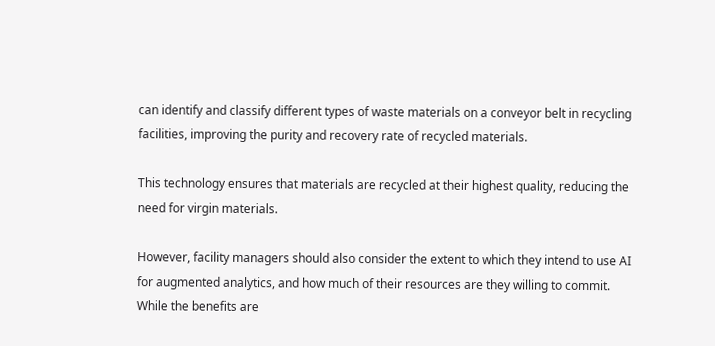can identify and classify different types of waste materials on a conveyor belt in recycling facilities, improving the purity and recovery rate of recycled materials.

This technology ensures that materials are recycled at their highest quality, reducing the need for virgin materials.

However, facility managers should also consider the extent to which they intend to use AI for augmented analytics, and how much of their resources are they willing to commit. While the benefits are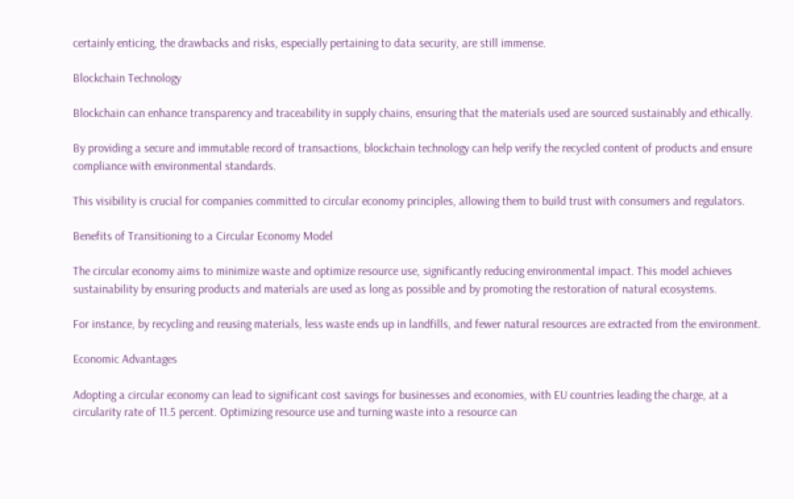certainly enticing, the drawbacks and risks, especially pertaining to data security, are still immense.

Blockchain Technology

Blockchain can enhance transparency and traceability in supply chains, ensuring that the materials used are sourced sustainably and ethically.

By providing a secure and immutable record of transactions, blockchain technology can help verify the recycled content of products and ensure compliance with environmental standards.

This visibility is crucial for companies committed to circular economy principles, allowing them to build trust with consumers and regulators.

Benefits of Transitioning to a Circular Economy Model

The circular economy aims to minimize waste and optimize resource use, significantly reducing environmental impact. This model achieves sustainability by ensuring products and materials are used as long as possible and by promoting the restoration of natural ecosystems.

For instance, by recycling and reusing materials, less waste ends up in landfills, and fewer natural resources are extracted from the environment.

Economic Advantages

Adopting a circular economy can lead to significant cost savings for businesses and economies, with EU countries leading the charge, at a circularity rate of 11.5 percent. Optimizing resource use and turning waste into a resource can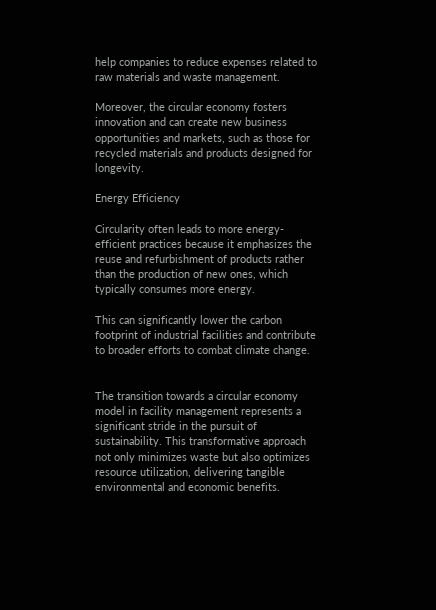help companies to reduce expenses related to raw materials and waste management.

Moreover, the circular economy fosters innovation and can create new business opportunities and markets, such as those for recycled materials and products designed for longevity.

Energy Efficiency

Circularity often leads to more energy-efficient practices because it emphasizes the reuse and refurbishment of products rather than the production of new ones, which typically consumes more energy.

This can significantly lower the carbon footprint of industrial facilities and contribute to broader efforts to combat climate change.


The transition towards a circular economy model in facility management represents a significant stride in the pursuit of sustainability. This transformative approach not only minimizes waste but also optimizes resource utilization, delivering tangible environmental and economic benefits.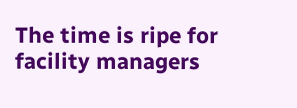The time is ripe for facility managers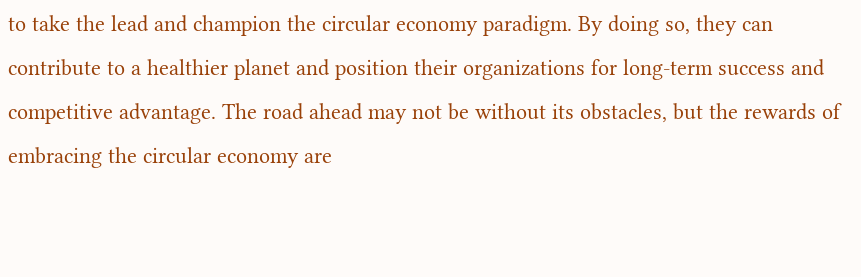to take the lead and champion the circular economy paradigm. By doing so, they can contribute to a healthier planet and position their organizations for long-term success and competitive advantage. The road ahead may not be without its obstacles, but the rewards of embracing the circular economy are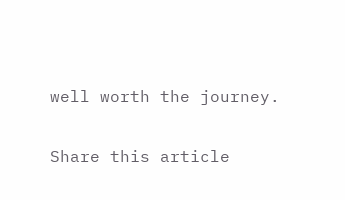well worth the journey.

Share this article